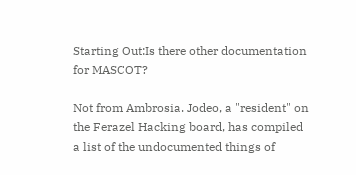Starting Out:Is there other documentation for MASCOT?

Not from Ambrosia. Jodeo, a "resident" on the Ferazel Hacking board, has compiled a list of the undocumented things of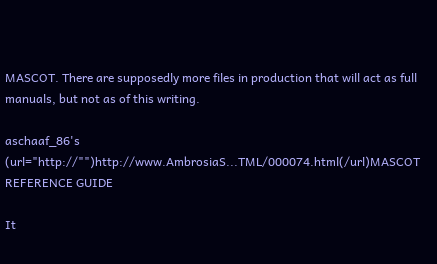MASCOT. There are supposedly more files in production that will act as full manuals, but not as of this writing.

aschaaf_86's (url="http://"")http://www.AmbrosiaS...TML/000074.html(/url)MASCOT REFERENCE GUIDE

It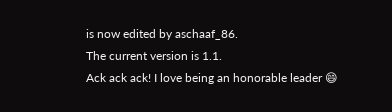is now edited by aschaaf_86.
The current version is 1.1.
Ack ack ack! I love being an honorable leader 😄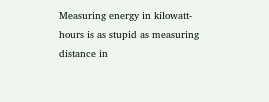Measuring energy in kilowatt-hours is as stupid as measuring distance in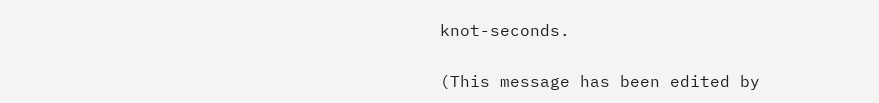knot-seconds.

(This message has been edited by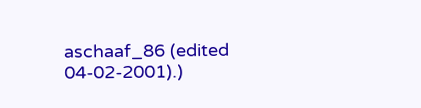aschaaf_86 (edited 04-02-2001).)